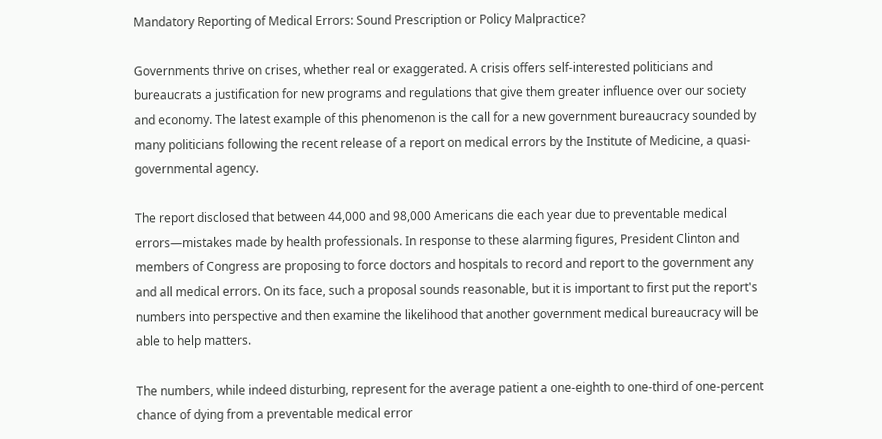Mandatory Reporting of Medical Errors: Sound Prescription or Policy Malpractice?

Governments thrive on crises, whether real or exaggerated. A crisis offers self-interested politicians and bureaucrats a justification for new programs and regulations that give them greater influence over our society and economy. The latest example of this phenomenon is the call for a new government bureaucracy sounded by many politicians following the recent release of a report on medical errors by the Institute of Medicine, a quasi-governmental agency.

The report disclosed that between 44,000 and 98,000 Americans die each year due to preventable medical errors—mistakes made by health professionals. In response to these alarming figures, President Clinton and members of Congress are proposing to force doctors and hospitals to record and report to the government any and all medical errors. On its face, such a proposal sounds reasonable, but it is important to first put the report's numbers into perspective and then examine the likelihood that another government medical bureaucracy will be able to help matters.

The numbers, while indeed disturbing, represent for the average patient a one-eighth to one-third of one-percent chance of dying from a preventable medical error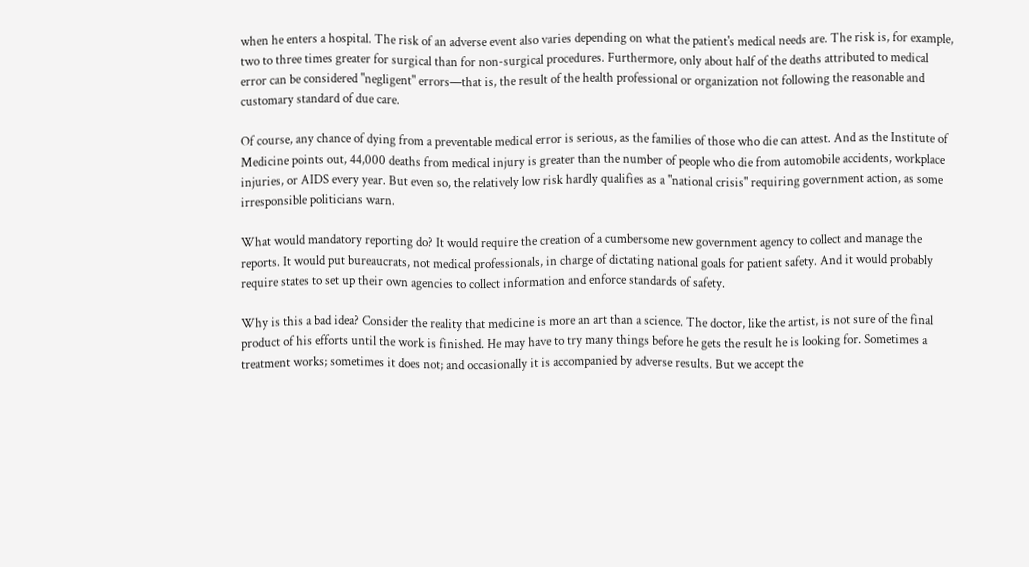when he enters a hospital. The risk of an adverse event also varies depending on what the patient's medical needs are. The risk is, for example, two to three times greater for surgical than for non-surgical procedures. Furthermore, only about half of the deaths attributed to medical error can be considered "negligent" errors—that is, the result of the health professional or organization not following the reasonable and customary standard of due care.

Of course, any chance of dying from a preventable medical error is serious, as the families of those who die can attest. And as the Institute of Medicine points out, 44,000 deaths from medical injury is greater than the number of people who die from automobile accidents, workplace injuries, or AIDS every year. But even so, the relatively low risk hardly qualifies as a "national crisis" requiring government action, as some irresponsible politicians warn.

What would mandatory reporting do? It would require the creation of a cumbersome new government agency to collect and manage the reports. It would put bureaucrats, not medical professionals, in charge of dictating national goals for patient safety. And it would probably require states to set up their own agencies to collect information and enforce standards of safety.

Why is this a bad idea? Consider the reality that medicine is more an art than a science. The doctor, like the artist, is not sure of the final product of his efforts until the work is finished. He may have to try many things before he gets the result he is looking for. Sometimes a treatment works; sometimes it does not; and occasionally it is accompanied by adverse results. But we accept the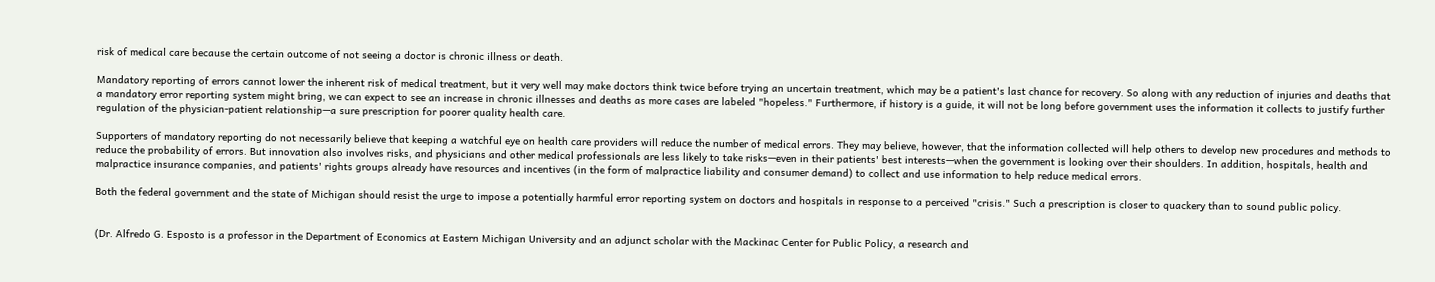risk of medical care because the certain outcome of not seeing a doctor is chronic illness or death.

Mandatory reporting of errors cannot lower the inherent risk of medical treatment, but it very well may make doctors think twice before trying an uncertain treatment, which may be a patient's last chance for recovery. So along with any reduction of injuries and deaths that a mandatory error reporting system might bring, we can expect to see an increase in chronic illnesses and deaths as more cases are labeled "hopeless." Furthermore, if history is a guide, it will not be long before government uses the information it collects to justify further regulation of the physician-patient relationship—a sure prescription for poorer quality health care.

Supporters of mandatory reporting do not necessarily believe that keeping a watchful eye on health care providers will reduce the number of medical errors. They may believe, however, that the information collected will help others to develop new procedures and methods to reduce the probability of errors. But innovation also involves risks, and physicians and other medical professionals are less likely to take risks—even in their patients' best interests—when the government is looking over their shoulders. In addition, hospitals, health and malpractice insurance companies, and patients' rights groups already have resources and incentives (in the form of malpractice liability and consumer demand) to collect and use information to help reduce medical errors.

Both the federal government and the state of Michigan should resist the urge to impose a potentially harmful error reporting system on doctors and hospitals in response to a perceived "crisis." Such a prescription is closer to quackery than to sound public policy.


(Dr. Alfredo G. Esposto is a professor in the Department of Economics at Eastern Michigan University and an adjunct scholar with the Mackinac Center for Public Policy, a research and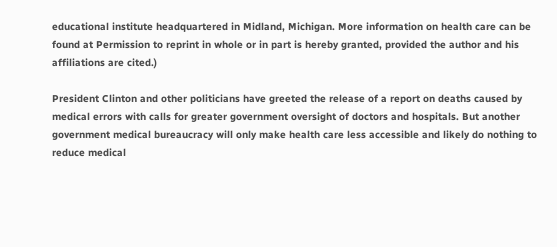educational institute headquartered in Midland, Michigan. More information on health care can be found at Permission to reprint in whole or in part is hereby granted, provided the author and his affiliations are cited.)

President Clinton and other politicians have greeted the release of a report on deaths caused by medical errors with calls for greater government oversight of doctors and hospitals. But another government medical bureaucracy will only make health care less accessible and likely do nothing to reduce medical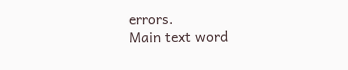errors.
Main text word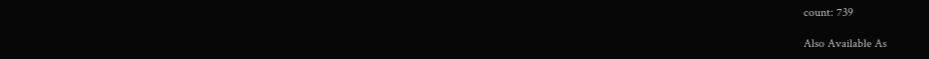count: 739

Also Available As